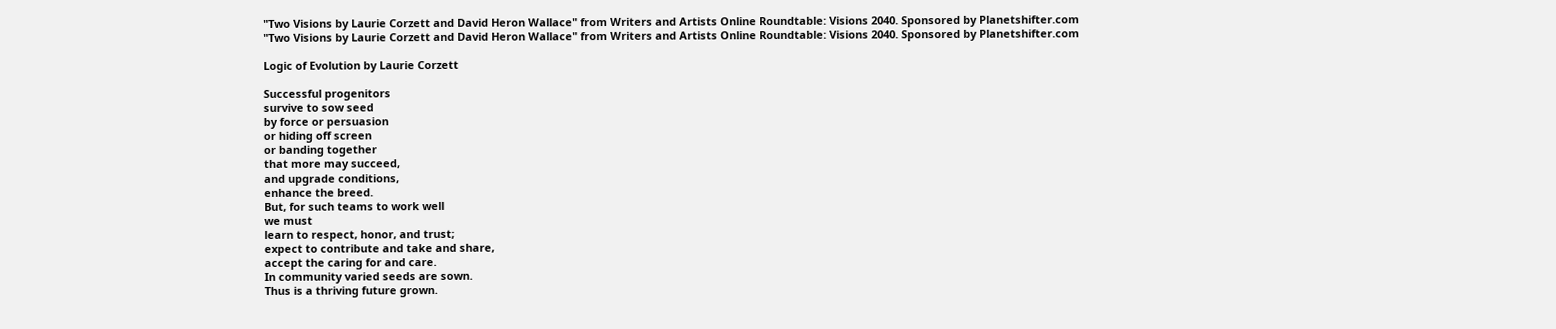"Two Visions by Laurie Corzett and David Heron Wallace" from Writers and Artists Online Roundtable: Visions 2040. Sponsored by Planetshifter.com
"Two Visions by Laurie Corzett and David Heron Wallace" from Writers and Artists Online Roundtable: Visions 2040. Sponsored by Planetshifter.com

Logic of Evolution by Laurie Corzett

Successful progenitors
survive to sow seed
by force or persuasion
or hiding off screen
or banding together
that more may succeed,
and upgrade conditions,
enhance the breed.
But, for such teams to work well
we must
learn to respect, honor, and trust;
expect to contribute and take and share,
accept the caring for and care.
In community varied seeds are sown.
Thus is a thriving future grown.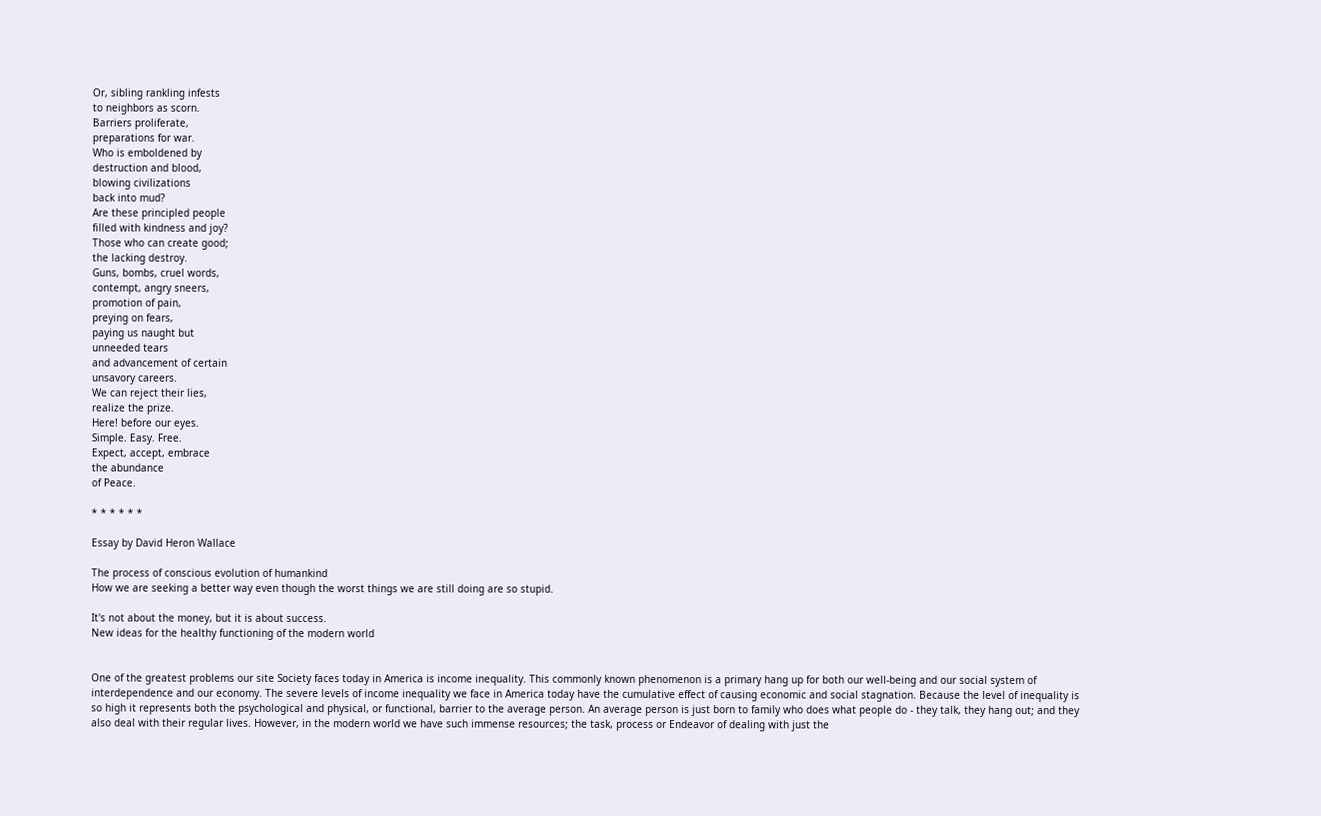Or, sibling rankling infests
to neighbors as scorn.
Barriers proliferate,
preparations for war.
Who is emboldened by
destruction and blood,
blowing civilizations
back into mud?
Are these principled people
filled with kindness and joy?
Those who can create good;
the lacking destroy.
Guns, bombs, cruel words,
contempt, angry sneers,
promotion of pain,
preying on fears,
paying us naught but
unneeded tears
and advancement of certain
unsavory careers.
We can reject their lies,
realize the prize.
Here! before our eyes.
Simple. Easy. Free.
Expect, accept, embrace
the abundance
of Peace.

* * * * * *

Essay by David Heron Wallace

The process of conscious evolution of humankind
How we are seeking a better way even though the worst things we are still doing are so stupid.

It's not about the money, but it is about success.
New ideas for the healthy functioning of the modern world


One of the greatest problems our site Society faces today in America is income inequality. This commonly known phenomenon is a primary hang up for both our well-being and our social system of interdependence and our economy. The severe levels of income inequality we face in America today have the cumulative effect of causing economic and social stagnation. Because the level of inequality is so high it represents both the psychological and physical, or functional, barrier to the average person. An average person is just born to family who does what people do - they talk, they hang out; and they also deal with their regular lives. However, in the modern world we have such immense resources; the task, process or Endeavor of dealing with just the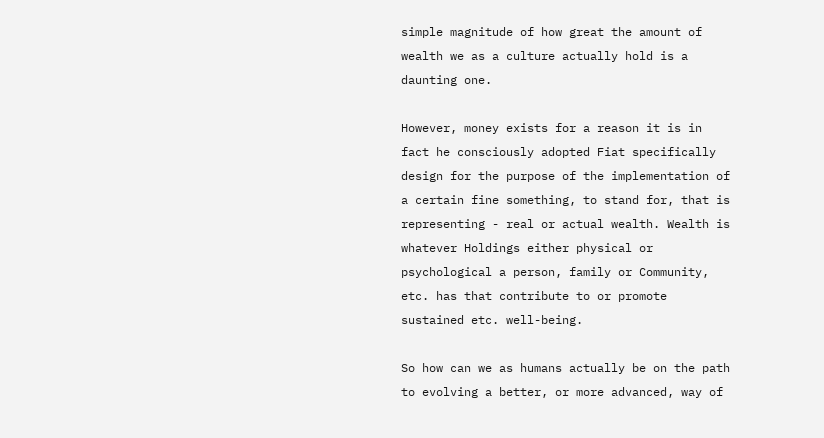simple magnitude of how great the amount of wealth we as a culture actually hold is a daunting one.

However, money exists for a reason it is in fact he consciously adopted Fiat specifically design for the purpose of the implementation of a certain fine something, to stand for, that is representing - real or actual wealth. Wealth is whatever Holdings either physical or psychological a person, family or Community, etc. has that contribute to or promote sustained etc. well-being.

So how can we as humans actually be on the path to evolving a better, or more advanced, way of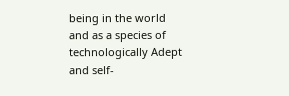being in the world and as a species of technologically Adept and self-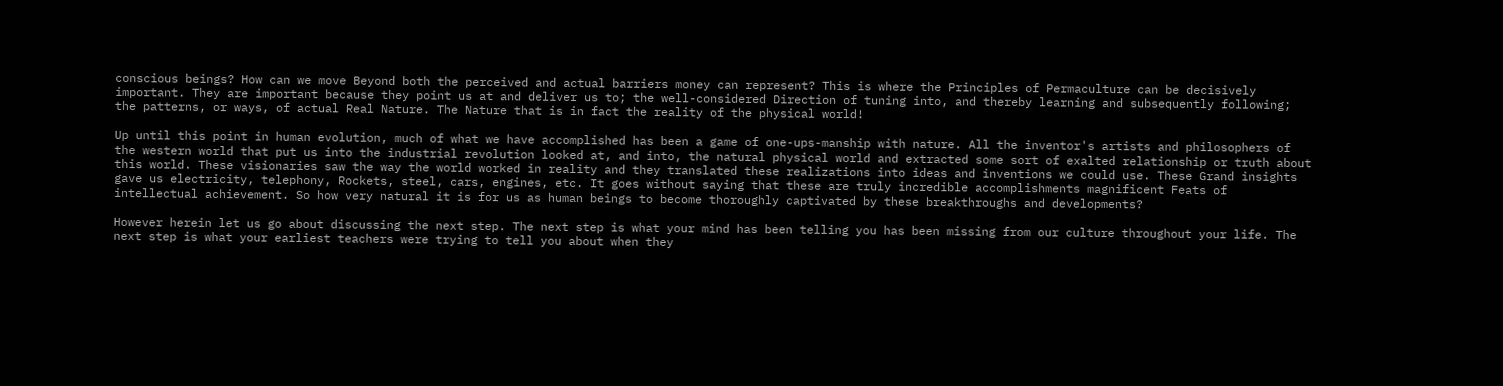conscious beings? How can we move Beyond both the perceived and actual barriers money can represent? This is where the Principles of Permaculture can be decisively important. They are important because they point us at and deliver us to; the well-considered Direction of tuning into, and thereby learning and subsequently following; the patterns, or ways, of actual Real Nature. The Nature that is in fact the reality of the physical world!

Up until this point in human evolution, much of what we have accomplished has been a game of one-ups-manship with nature. All the inventor's artists and philosophers of the western world that put us into the industrial revolution looked at, and into, the natural physical world and extracted some sort of exalted relationship or truth about this world. These visionaries saw the way the world worked in reality and they translated these realizations into ideas and inventions we could use. These Grand insights gave us electricity, telephony, Rockets, steel, cars, engines, etc. It goes without saying that these are truly incredible accomplishments magnificent Feats of intellectual achievement. So how very natural it is for us as human beings to become thoroughly captivated by these breakthroughs and developments?

However herein let us go about discussing the next step. The next step is what your mind has been telling you has been missing from our culture throughout your life. The next step is what your earliest teachers were trying to tell you about when they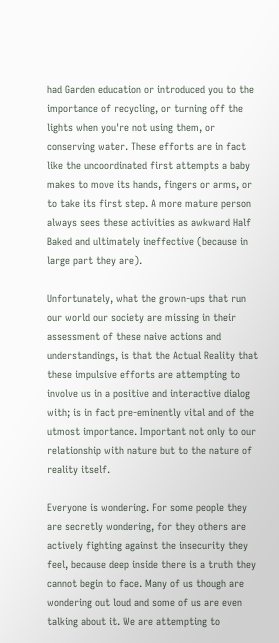had Garden education or introduced you to the importance of recycling, or turning off the lights when you're not using them, or conserving water. These efforts are in fact like the uncoordinated first attempts a baby makes to move its hands, fingers or arms, or to take its first step. A more mature person always sees these activities as awkward Half Baked and ultimately ineffective (because in large part they are).

Unfortunately, what the grown-ups that run our world our society are missing in their assessment of these naive actions and understandings, is that the Actual Reality that these impulsive efforts are attempting to involve us in a positive and interactive dialog with; is in fact pre-eminently vital and of the utmost importance. Important not only to our relationship with nature but to the nature of reality itself.

Everyone is wondering. For some people they are secretly wondering, for they others are actively fighting against the insecurity they feel, because deep inside there is a truth they cannot begin to face. Many of us though are wondering out loud and some of us are even talking about it. We are attempting to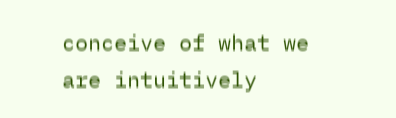conceive of what we are intuitively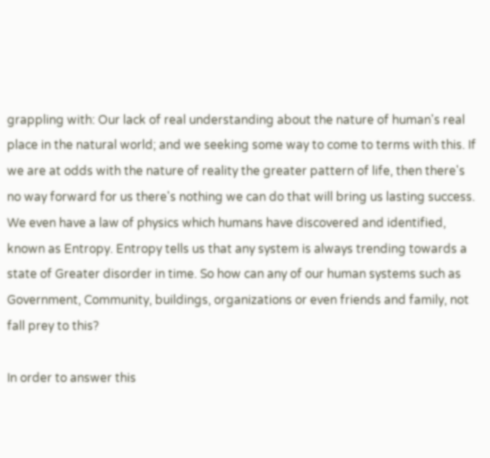grappling with: Our lack of real understanding about the nature of human's real place in the natural world; and we seeking some way to come to terms with this. If we are at odds with the nature of reality the greater pattern of life, then there's no way forward for us there's nothing we can do that will bring us lasting success. We even have a law of physics which humans have discovered and identified, known as Entropy. Entropy tells us that any system is always trending towards a state of Greater disorder in time. So how can any of our human systems such as Government, Community, buildings, organizations or even friends and family, not fall prey to this?

In order to answer this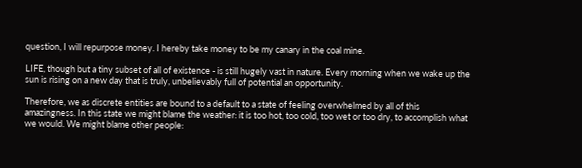question, I will repurpose money. I hereby take money to be my canary in the coal mine.

LIFE, though but a tiny subset of all of existence - is still hugely vast in nature. Every morning when we wake up the sun is rising on a new day that is truly, unbelievably full of potential an opportunity.

Therefore, we as discrete entities are bound to a default to a state of feeling overwhelmed by all of this amazingness. In this state we might blame the weather: it is too hot, too cold, too wet or too dry, to accomplish what we would. We might blame other people: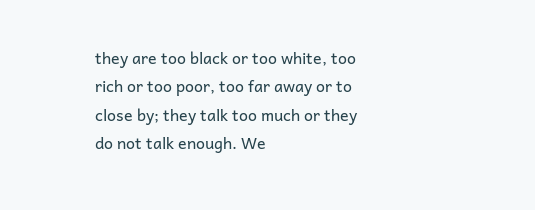they are too black or too white, too rich or too poor, too far away or to close by; they talk too much or they do not talk enough. We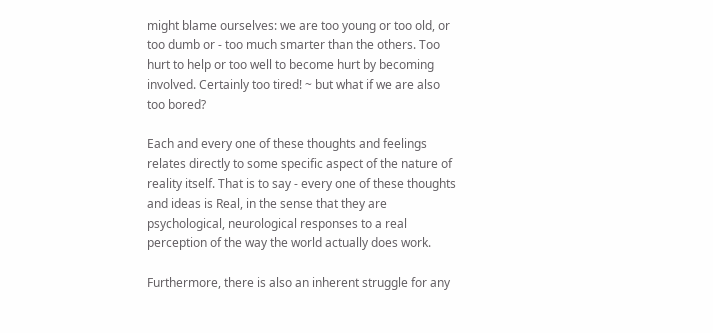might blame ourselves: we are too young or too old, or too dumb or - too much smarter than the others. Too hurt to help or too well to become hurt by becoming involved. Certainly too tired! ~ but what if we are also too bored?

Each and every one of these thoughts and feelings relates directly to some specific aspect of the nature of reality itself. That is to say - every one of these thoughts and ideas is Real, in the sense that they are psychological, neurological responses to a real perception of the way the world actually does work.

Furthermore, there is also an inherent struggle for any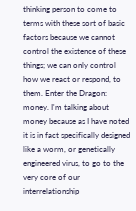thinking person to come to terms with these sort of basic factors because we cannot control the existence of these things; we can only control how we react or respond, to them. Enter the Dragon: money. I'm talking about money because as I have noted it is in fact specifically designed like a worm, or genetically engineered virus, to go to the very core of our interrelationship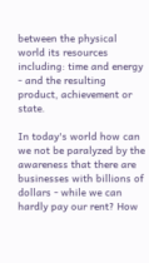between the physical world its resources including: time and energy - and the resulting product, achievement or state.

In today's world how can we not be paralyzed by the awareness that there are businesses with billions of dollars - while we can hardly pay our rent? How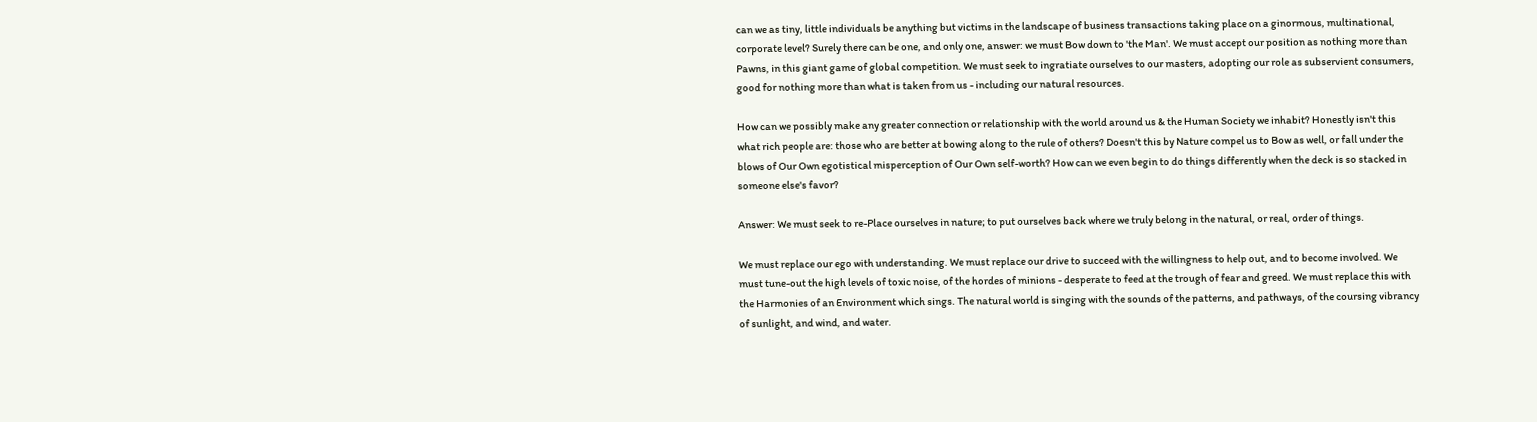can we as tiny, little individuals be anything but victims in the landscape of business transactions taking place on a ginormous, multinational, corporate level? Surely there can be one, and only one, answer: we must Bow down to 'the Man'. We must accept our position as nothing more than Pawns, in this giant game of global competition. We must seek to ingratiate ourselves to our masters, adopting our role as subservient consumers, good for nothing more than what is taken from us - including our natural resources.

How can we possibly make any greater connection or relationship with the world around us & the Human Society we inhabit? Honestly isn't this what rich people are: those who are better at bowing along to the rule of others? Doesn't this by Nature compel us to Bow as well, or fall under the blows of Our Own egotistical misperception of Our Own self-worth? How can we even begin to do things differently when the deck is so stacked in someone else's favor?

Answer: We must seek to re-Place ourselves in nature; to put ourselves back where we truly belong in the natural, or real, order of things.

We must replace our ego with understanding. We must replace our drive to succeed with the willingness to help out, and to become involved. We must tune-out the high levels of toxic noise, of the hordes of minions - desperate to feed at the trough of fear and greed. We must replace this with the Harmonies of an Environment which sings. The natural world is singing with the sounds of the patterns, and pathways, of the coursing vibrancy of sunlight, and wind, and water.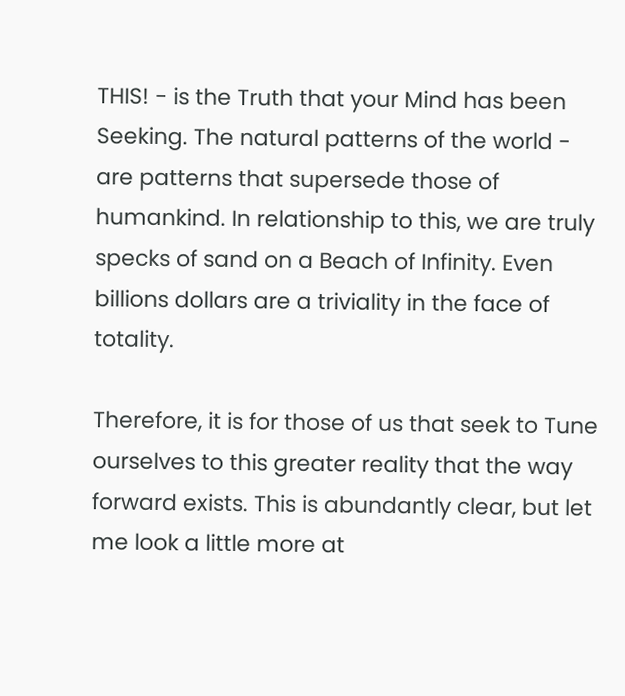THIS! - is the Truth that your Mind has been Seeking. The natural patterns of the world - are patterns that supersede those of humankind. In relationship to this, we are truly specks of sand on a Beach of Infinity. Even billions dollars are a triviality in the face of totality.

Therefore, it is for those of us that seek to Tune ourselves to this greater reality that the way forward exists. This is abundantly clear, but let me look a little more at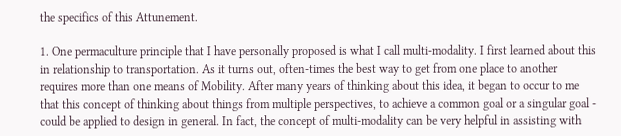the specifics of this Attunement.

1. One permaculture principle that I have personally proposed is what I call multi-modality. I first learned about this in relationship to transportation. As it turns out, often-times the best way to get from one place to another requires more than one means of Mobility. After many years of thinking about this idea, it began to occur to me that this concept of thinking about things from multiple perspectives, to achieve a common goal or a singular goal - could be applied to design in general. In fact, the concept of multi-modality can be very helpful in assisting with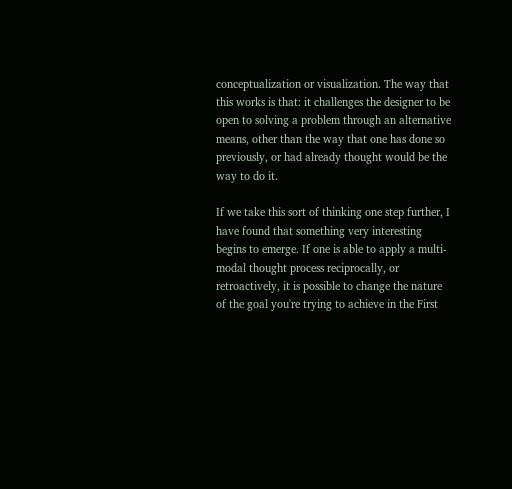conceptualization or visualization. The way that this works is that: it challenges the designer to be open to solving a problem through an alternative means, other than the way that one has done so previously, or had already thought would be the way to do it.

If we take this sort of thinking one step further, I have found that something very interesting begins to emerge. If one is able to apply a multi-modal thought process reciprocally, or retroactively, it is possible to change the nature of the goal you're trying to achieve in the First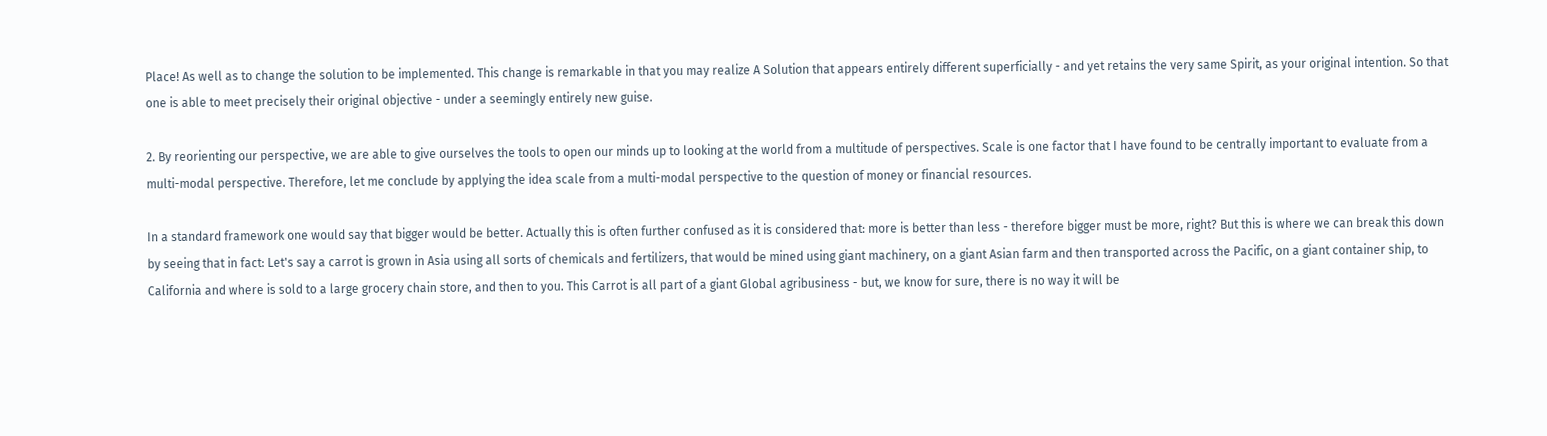Place! As well as to change the solution to be implemented. This change is remarkable in that you may realize A Solution that appears entirely different superficially - and yet retains the very same Spirit, as your original intention. So that one is able to meet precisely their original objective - under a seemingly entirely new guise.

2. By reorienting our perspective, we are able to give ourselves the tools to open our minds up to looking at the world from a multitude of perspectives. Scale is one factor that I have found to be centrally important to evaluate from a multi-modal perspective. Therefore, let me conclude by applying the idea scale from a multi-modal perspective to the question of money or financial resources.

In a standard framework one would say that bigger would be better. Actually this is often further confused as it is considered that: more is better than less - therefore bigger must be more, right? But this is where we can break this down by seeing that in fact: Let's say a carrot is grown in Asia using all sorts of chemicals and fertilizers, that would be mined using giant machinery, on a giant Asian farm and then transported across the Pacific, on a giant container ship, to California and where is sold to a large grocery chain store, and then to you. This Carrot is all part of a giant Global agribusiness - but, we know for sure, there is no way it will be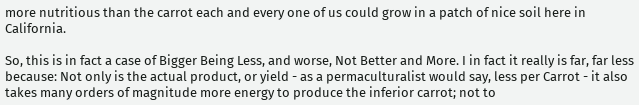more nutritious than the carrot each and every one of us could grow in a patch of nice soil here in California.

So, this is in fact a case of Bigger Being Less, and worse, Not Better and More. I in fact it really is far, far less because: Not only is the actual product, or yield - as a permaculturalist would say, less per Carrot - it also takes many orders of magnitude more energy to produce the inferior carrot; not to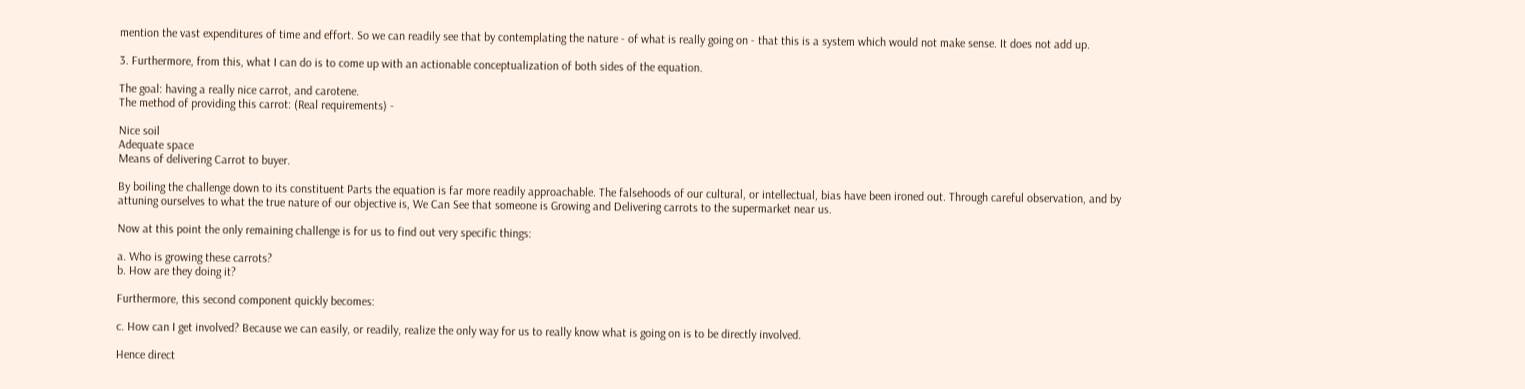mention the vast expenditures of time and effort. So we can readily see that by contemplating the nature - of what is really going on - that this is a system which would not make sense. It does not add up.

3. Furthermore, from this, what I can do is to come up with an actionable conceptualization of both sides of the equation.

The goal: having a really nice carrot, and carotene.
The method of providing this carrot: (Real requirements) -

Nice soil
Adequate space
Means of delivering Carrot to buyer.

By boiling the challenge down to its constituent Parts the equation is far more readily approachable. The falsehoods of our cultural, or intellectual, bias have been ironed out. Through careful observation, and by attuning ourselves to what the true nature of our objective is, We Can See that someone is Growing and Delivering carrots to the supermarket near us.

Now at this point the only remaining challenge is for us to find out very specific things:

a. Who is growing these carrots?
b. How are they doing it?

Furthermore, this second component quickly becomes:

c. How can I get involved? Because we can easily, or readily, realize the only way for us to really know what is going on is to be directly involved.

Hence direct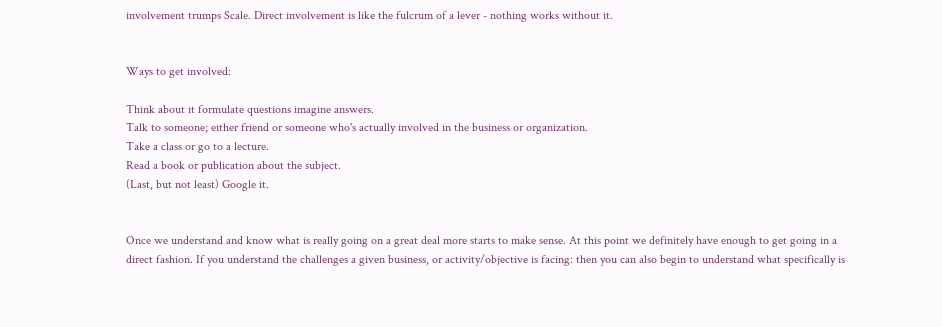involvement trumps Scale. Direct involvement is like the fulcrum of a lever - nothing works without it.


Ways to get involved:

Think about it formulate questions imagine answers.
Talk to someone; either friend or someone who's actually involved in the business or organization.
Take a class or go to a lecture.
Read a book or publication about the subject.
(Last, but not least) Google it.


Once we understand and know what is really going on a great deal more starts to make sense. At this point we definitely have enough to get going in a direct fashion. If you understand the challenges a given business, or activity/objective is facing: then you can also begin to understand what specifically is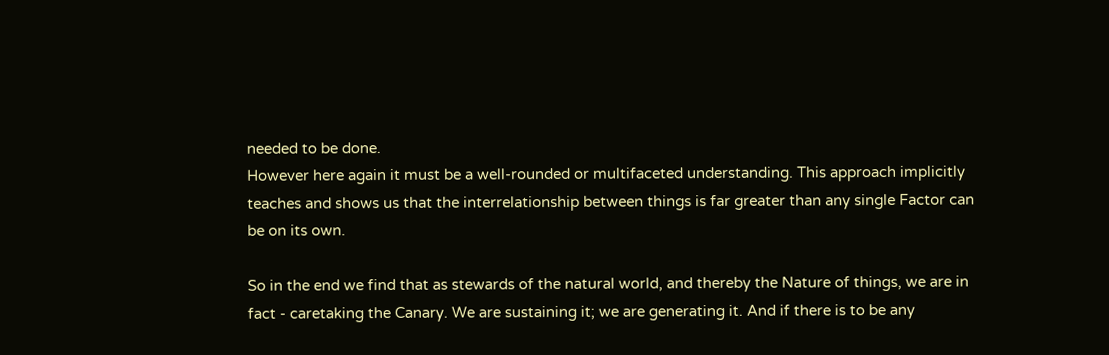needed to be done.
However here again it must be a well-rounded or multifaceted understanding. This approach implicitly teaches and shows us that the interrelationship between things is far greater than any single Factor can be on its own.

So in the end we find that as stewards of the natural world, and thereby the Nature of things, we are in fact - caretaking the Canary. We are sustaining it; we are generating it. And if there is to be any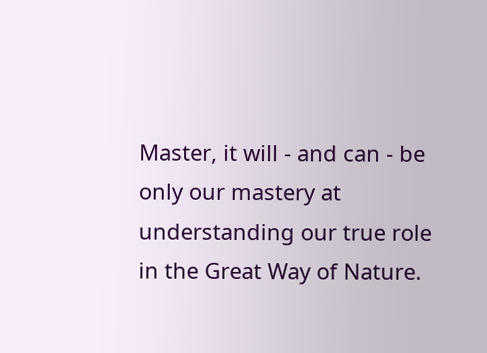Master, it will - and can - be only our mastery at understanding our true role in the Great Way of Nature.